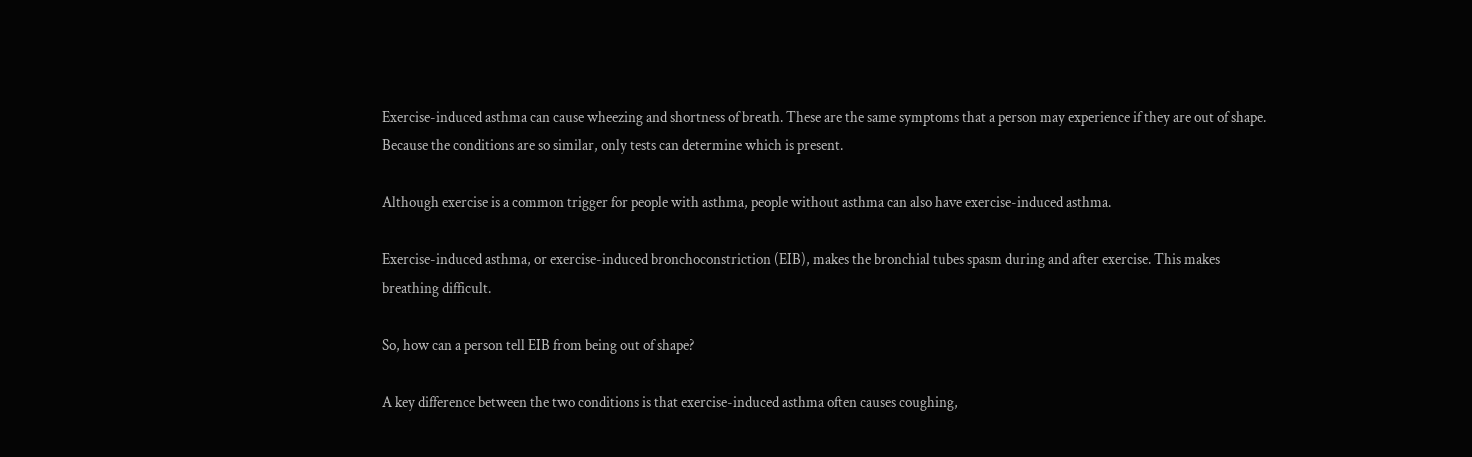Exercise-induced asthma can cause wheezing and shortness of breath. These are the same symptoms that a person may experience if they are out of shape. Because the conditions are so similar, only tests can determine which is present.

Although exercise is a common trigger for people with asthma, people without asthma can also have exercise-induced asthma.

Exercise-induced asthma, or exercise-induced bronchoconstriction (EIB), makes the bronchial tubes spasm during and after exercise. This makes breathing difficult.

So, how can a person tell EIB from being out of shape?

A key difference between the two conditions is that exercise-induced asthma often causes coughing,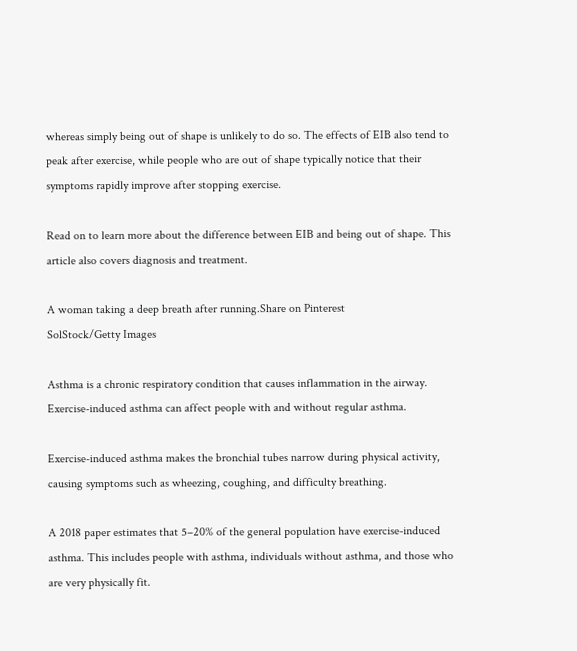whereas simply being out of shape is unlikely to do so. The effects of EIB also tend to peak after exercise, while people who are out of shape typically notice that their symptoms rapidly improve after stopping exercise.

Read on to learn more about the difference between EIB and being out of shape. This article also covers diagnosis and treatment.

A woman taking a deep breath after running.Share on Pinterest
SolStock/Getty Images

Asthma is a chronic respiratory condition that causes inflammation in the airway. Exercise-induced asthma can affect people with and without regular asthma.

Exercise-induced asthma makes the bronchial tubes narrow during physical activity, causing symptoms such as wheezing, coughing, and difficulty breathing.

A 2018 paper estimates that 5–20% of the general population have exercise-induced asthma. This includes people with asthma, individuals without asthma, and those who are very physically fit.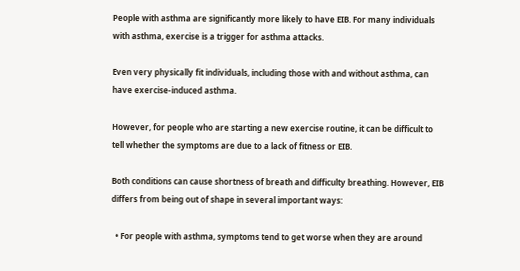People with asthma are significantly more likely to have EIB. For many individuals with asthma, exercise is a trigger for asthma attacks.

Even very physically fit individuals, including those with and without asthma, can have exercise-induced asthma.

However, for people who are starting a new exercise routine, it can be difficult to tell whether the symptoms are due to a lack of fitness or EIB.

Both conditions can cause shortness of breath and difficulty breathing. However, EIB differs from being out of shape in several important ways:

  • For people with asthma, symptoms tend to get worse when they are around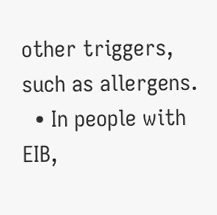other triggers, such as allergens.
  • In people with EIB,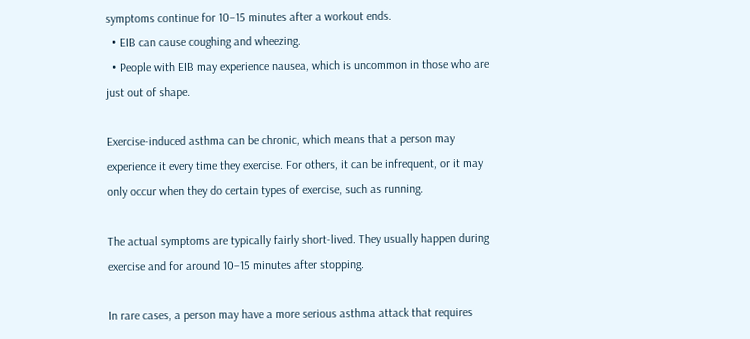symptoms continue for 10–15 minutes after a workout ends.
  • EIB can cause coughing and wheezing.
  • People with EIB may experience nausea, which is uncommon in those who are just out of shape.

Exercise-induced asthma can be chronic, which means that a person may experience it every time they exercise. For others, it can be infrequent, or it may only occur when they do certain types of exercise, such as running.

The actual symptoms are typically fairly short-lived. They usually happen during exercise and for around 10–15 minutes after stopping.

In rare cases, a person may have a more serious asthma attack that requires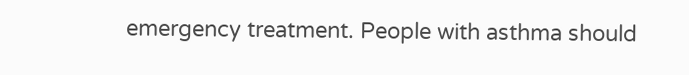emergency treatment. People with asthma should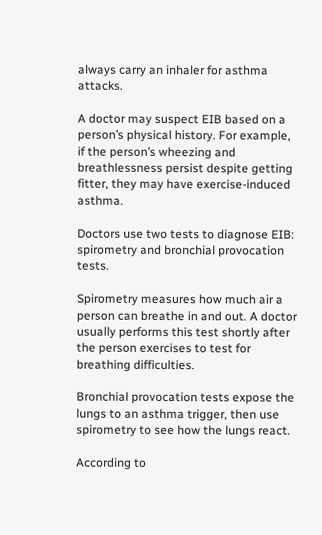always carry an inhaler for asthma attacks.

A doctor may suspect EIB based on a person’s physical history. For example, if the person’s wheezing and breathlessness persist despite getting fitter, they may have exercise-induced asthma.

Doctors use two tests to diagnose EIB: spirometry and bronchial provocation tests.

Spirometry measures how much air a person can breathe in and out. A doctor usually performs this test shortly after the person exercises to test for breathing difficulties.

Bronchial provocation tests expose the lungs to an asthma trigger, then use spirometry to see how the lungs react.

According to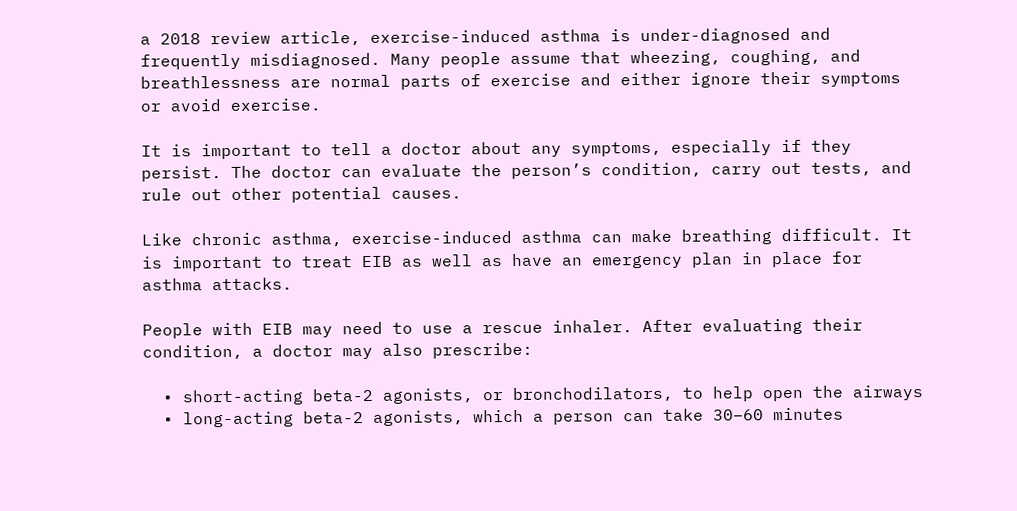a 2018 review article, exercise-induced asthma is under-diagnosed and frequently misdiagnosed. Many people assume that wheezing, coughing, and breathlessness are normal parts of exercise and either ignore their symptoms or avoid exercise.

It is important to tell a doctor about any symptoms, especially if they persist. The doctor can evaluate the person’s condition, carry out tests, and rule out other potential causes.

Like chronic asthma, exercise-induced asthma can make breathing difficult. It is important to treat EIB as well as have an emergency plan in place for asthma attacks.

People with EIB may need to use a rescue inhaler. After evaluating their condition, a doctor may also prescribe:

  • short-acting beta-2 agonists, or bronchodilators, to help open the airways
  • long-acting beta-2 agonists, which a person can take 30–60 minutes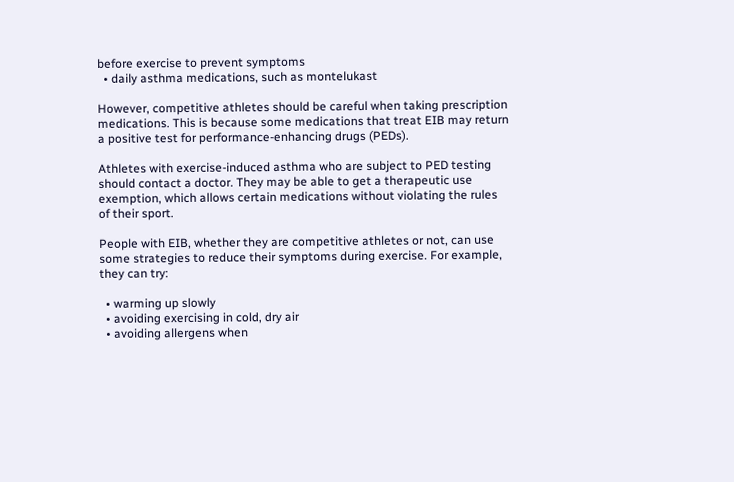before exercise to prevent symptoms
  • daily asthma medications, such as montelukast

However, competitive athletes should be careful when taking prescription medications. This is because some medications that treat EIB may return a positive test for performance-enhancing drugs (PEDs).

Athletes with exercise-induced asthma who are subject to PED testing should contact a doctor. They may be able to get a therapeutic use exemption, which allows certain medications without violating the rules of their sport.

People with EIB, whether they are competitive athletes or not, can use some strategies to reduce their symptoms during exercise. For example, they can try:

  • warming up slowly
  • avoiding exercising in cold, dry air
  • avoiding allergens when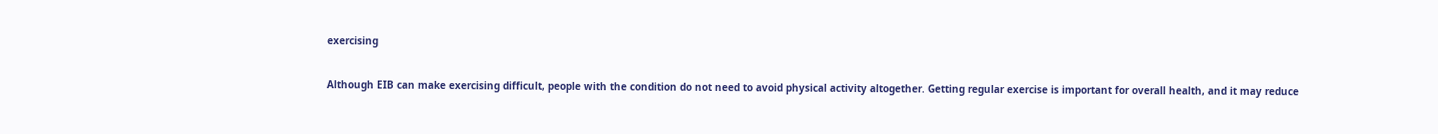exercising

Although EIB can make exercising difficult, people with the condition do not need to avoid physical activity altogether. Getting regular exercise is important for overall health, and it may reduce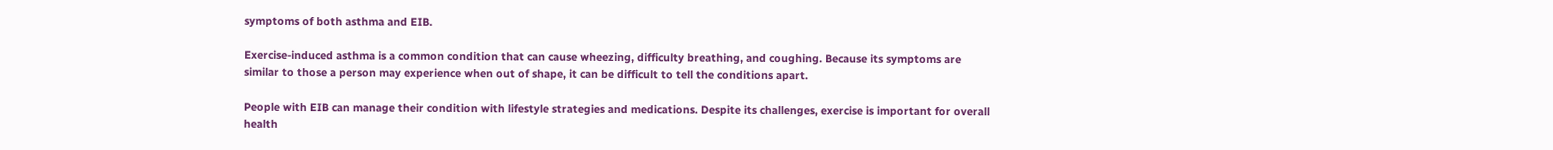symptoms of both asthma and EIB.

Exercise-induced asthma is a common condition that can cause wheezing, difficulty breathing, and coughing. Because its symptoms are similar to those a person may experience when out of shape, it can be difficult to tell the conditions apart.

People with EIB can manage their condition with lifestyle strategies and medications. Despite its challenges, exercise is important for overall health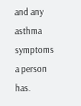and any asthma symptoms a person has.